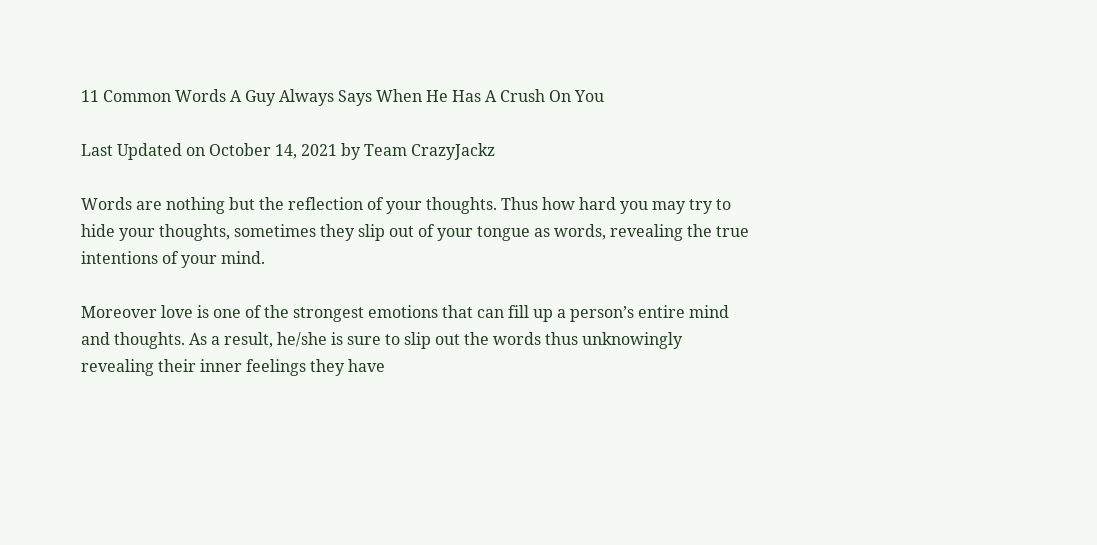11 Common Words A Guy Always Says When He Has A Crush On You

Last Updated on October 14, 2021 by Team CrazyJackz

Words are nothing but the reflection of your thoughts. Thus how hard you may try to hide your thoughts, sometimes they slip out of your tongue as words, revealing the true intentions of your mind.

Moreover love is one of the strongest emotions that can fill up a person’s entire mind and thoughts. As a result, he/she is sure to slip out the words thus unknowingly revealing their inner feelings they have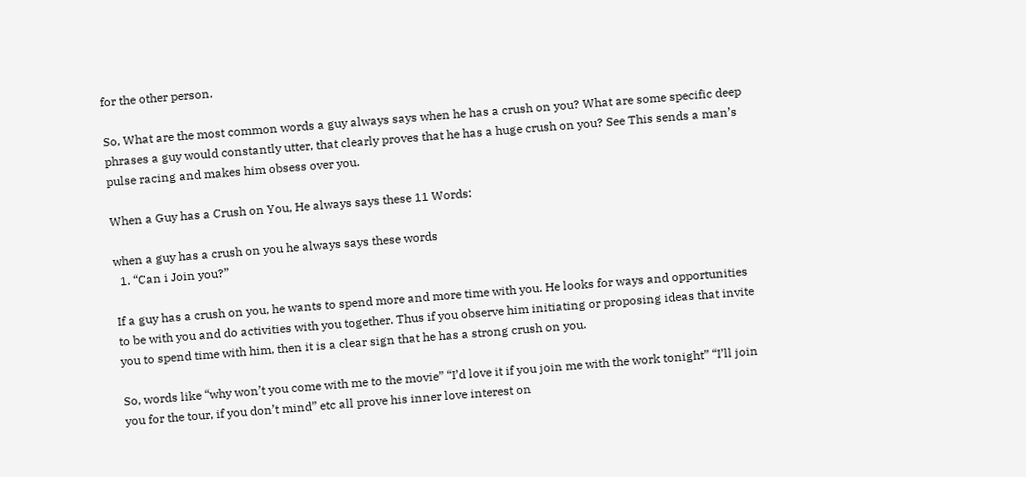for the other person.

So, What are the most common words a guy always says when he has a crush on you? What are some specific deep phrases a guy would constantly utter, that clearly proves that he has a huge crush on you? See This sends a man’s pulse racing and makes him obsess over you.

When a Guy has a Crush on You, He always says these 11 Words:

when a guy has a crush on you he always says these words
  1. “Can i Join you?”

If a guy has a crush on you, he wants to spend more and more time with you. He looks for ways and opportunities to be with you and do activities with you together. Thus if you observe him initiating or proposing ideas that invite you to spend time with him, then it is a clear sign that he has a strong crush on you.

So, words like “why won’t you come with me to the movie” “I’d love it if you join me with the work tonight” “I’ll join you for the tour, if you don’t mind” etc all prove his inner love interest on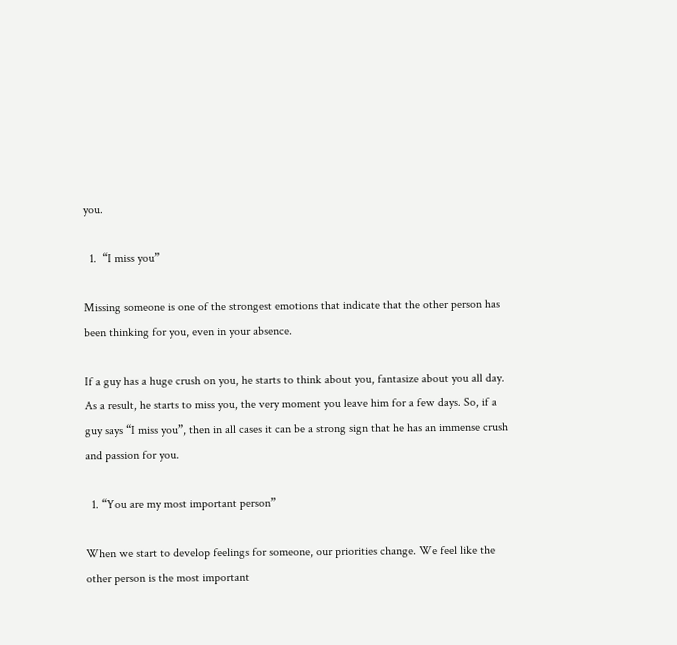you.

  1.  “I miss you”

Missing someone is one of the strongest emotions that indicate that the other person has been thinking for you, even in your absence.

If a guy has a huge crush on you, he starts to think about you, fantasize about you all day. As a result, he starts to miss you, the very moment you leave him for a few days. So, if a guy says “I miss you”, then in all cases it can be a strong sign that he has an immense crush and passion for you.

  1. “You are my most important person”

When we start to develop feelings for someone, our priorities change. We feel like the other person is the most important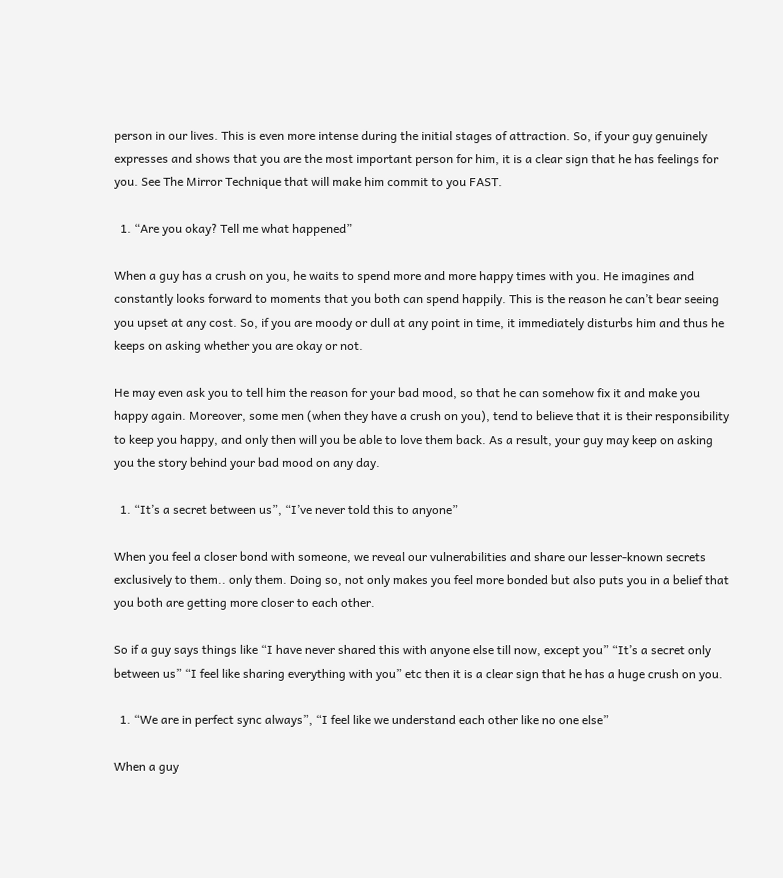person in our lives. This is even more intense during the initial stages of attraction. So, if your guy genuinely expresses and shows that you are the most important person for him, it is a clear sign that he has feelings for you. See The Mirror Technique that will make him commit to you FAST.

  1. “Are you okay? Tell me what happened”

When a guy has a crush on you, he waits to spend more and more happy times with you. He imagines and constantly looks forward to moments that you both can spend happily. This is the reason he can’t bear seeing you upset at any cost. So, if you are moody or dull at any point in time, it immediately disturbs him and thus he keeps on asking whether you are okay or not.

He may even ask you to tell him the reason for your bad mood, so that he can somehow fix it and make you happy again. Moreover, some men (when they have a crush on you), tend to believe that it is their responsibility to keep you happy, and only then will you be able to love them back. As a result, your guy may keep on asking you the story behind your bad mood on any day.

  1. “It’s a secret between us”, “I’ve never told this to anyone”

When you feel a closer bond with someone, we reveal our vulnerabilities and share our lesser-known secrets exclusively to them.. only them. Doing so, not only makes you feel more bonded but also puts you in a belief that you both are getting more closer to each other.

So if a guy says things like “I have never shared this with anyone else till now, except you” “It’s a secret only between us” “I feel like sharing everything with you” etc then it is a clear sign that he has a huge crush on you.

  1. “We are in perfect sync always”, “I feel like we understand each other like no one else”

When a guy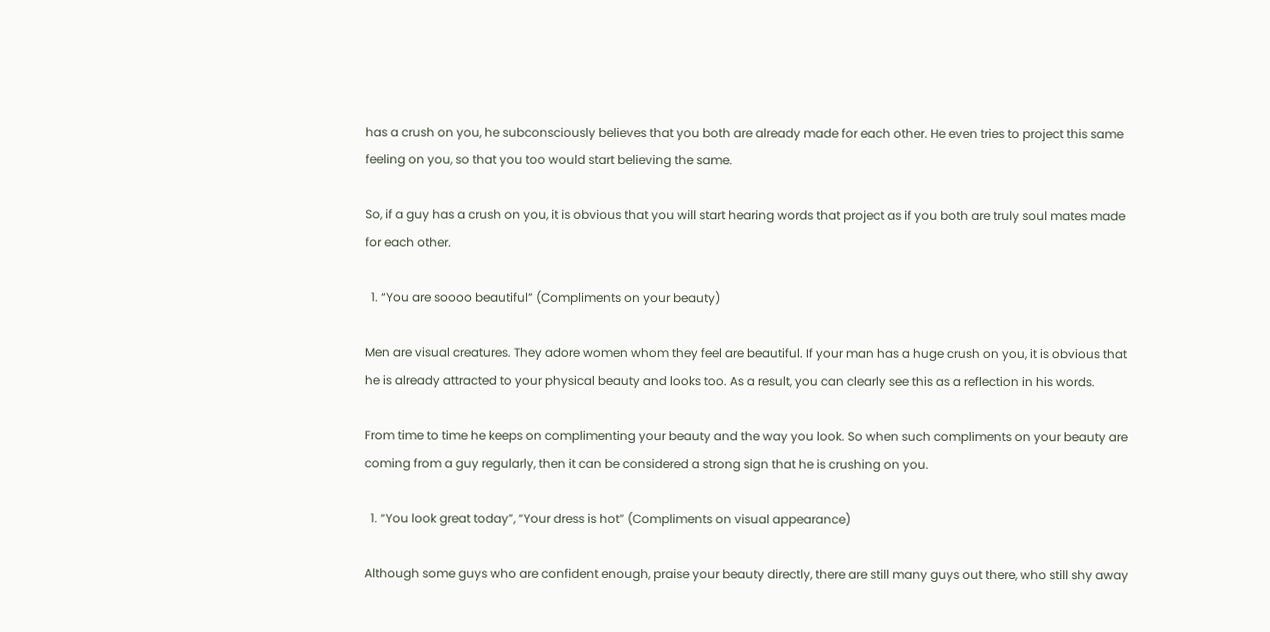has a crush on you, he subconsciously believes that you both are already made for each other. He even tries to project this same feeling on you, so that you too would start believing the same.

So, if a guy has a crush on you, it is obvious that you will start hearing words that project as if you both are truly soul mates made for each other.

  1. “You are soooo beautiful” (Compliments on your beauty)

Men are visual creatures. They adore women whom they feel are beautiful. If your man has a huge crush on you, it is obvious that he is already attracted to your physical beauty and looks too. As a result, you can clearly see this as a reflection in his words.

From time to time he keeps on complimenting your beauty and the way you look. So when such compliments on your beauty are coming from a guy regularly, then it can be considered a strong sign that he is crushing on you.

  1. “You look great today”, “Your dress is hot” (Compliments on visual appearance)

Although some guys who are confident enough, praise your beauty directly, there are still many guys out there, who still shy away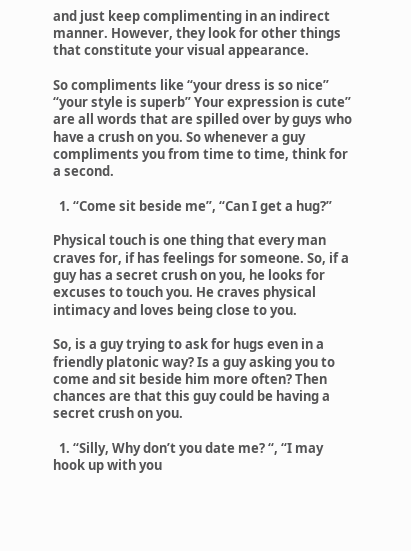and just keep complimenting in an indirect manner. However, they look for other things that constitute your visual appearance.

So compliments like “your dress is so nice” “your style is superb” Your expression is cute” are all words that are spilled over by guys who have a crush on you. So whenever a guy compliments you from time to time, think for a second.

  1. “Come sit beside me”, “Can I get a hug?”

Physical touch is one thing that every man craves for, if has feelings for someone. So, if a guy has a secret crush on you, he looks for excuses to touch you. He craves physical intimacy and loves being close to you.

So, is a guy trying to ask for hugs even in a friendly platonic way? Is a guy asking you to come and sit beside him more often? Then chances are that this guy could be having a secret crush on you.

  1. “Silly, Why don’t you date me? “, “I may hook up with you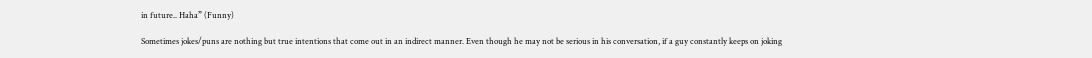in future.. Haha” (Funny)

Sometimes jokes/puns are nothing but true intentions that come out in an indirect manner. Even though he may not be serious in his conversation, if a guy constantly keeps on joking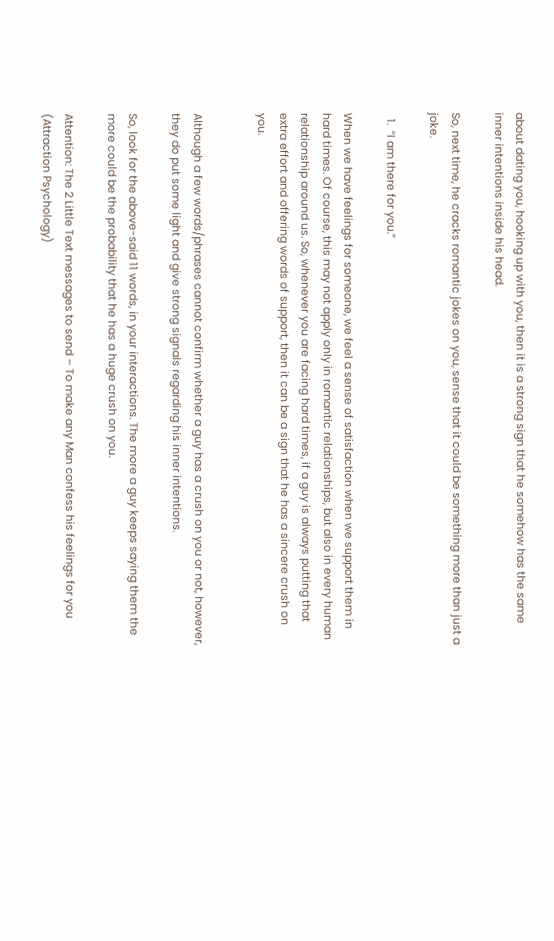about dating you, hooking up with you, then it is a strong sign that he somehow has the same inner intentions inside his head.

So, next time, he cracks romantic jokes on you, sense that it could be something more than just a joke.

  1.  “I am there for you.”

When we have feelings for someone, we feel a sense of satisfaction when we support them in hard times. Of course, this may not apply only in romantic relationships, but also in every human relationship around us. So, whenever you are facing hard times, if a guy is always putting that extra effort and offering words of support, then it can be a sign that he has a sincere crush on you.


Although a few words/phrases cannot confirm whether a guy has a crush on you or not, however, they do put some light and give strong signals regarding his inner intentions.

So, look for the above-said 11 words, in your interactions. The more a guy keeps saying them the more could be the probability that he has a huge crush on you.

Attention: The 2 Little Text messages to send – To make any Man confess his feelings for you (Attraction Psychology)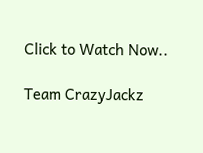Click to Watch Now..

Team CrazyJackz